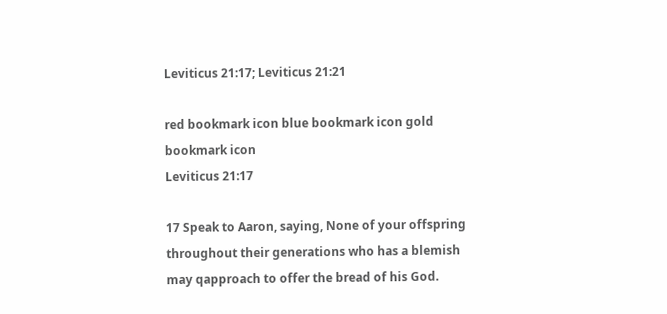Leviticus 21:17; Leviticus 21:21

red bookmark icon blue bookmark icon gold bookmark icon
Leviticus 21:17

17 Speak to Aaron, saying, None of your offspring throughout their generations who has a blemish may qapproach to offer the bread of his God.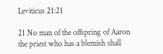Leviticus 21:21

21 No man of the offspring of Aaron the priest who has a blemish shall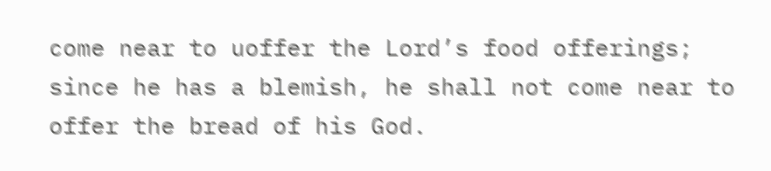come near to uoffer the Lord’s food offerings; since he has a blemish, he shall not come near to offer the bread of his God.